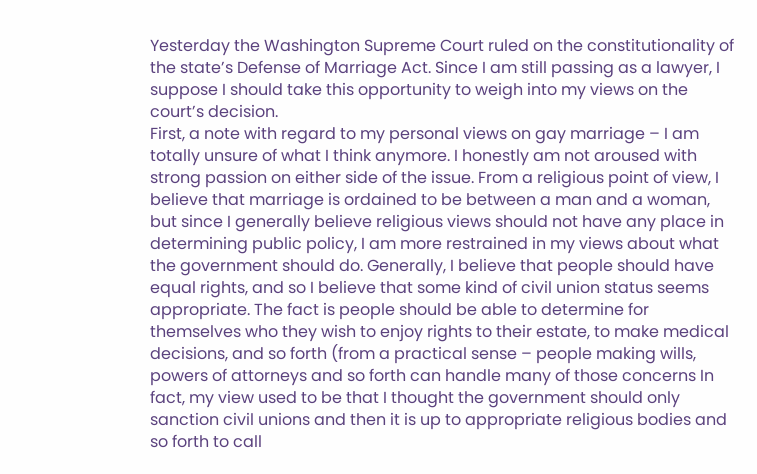Yesterday the Washington Supreme Court ruled on the constitutionality of the state’s Defense of Marriage Act. Since I am still passing as a lawyer, I suppose I should take this opportunity to weigh into my views on the court’s decision.
First, a note with regard to my personal views on gay marriage – I am totally unsure of what I think anymore. I honestly am not aroused with strong passion on either side of the issue. From a religious point of view, I believe that marriage is ordained to be between a man and a woman, but since I generally believe religious views should not have any place in determining public policy, I am more restrained in my views about what the government should do. Generally, I believe that people should have equal rights, and so I believe that some kind of civil union status seems appropriate. The fact is people should be able to determine for themselves who they wish to enjoy rights to their estate, to make medical decisions, and so forth (from a practical sense – people making wills, powers of attorneys and so forth can handle many of those concerns In fact, my view used to be that I thought the government should only sanction civil unions and then it is up to appropriate religious bodies and so forth to call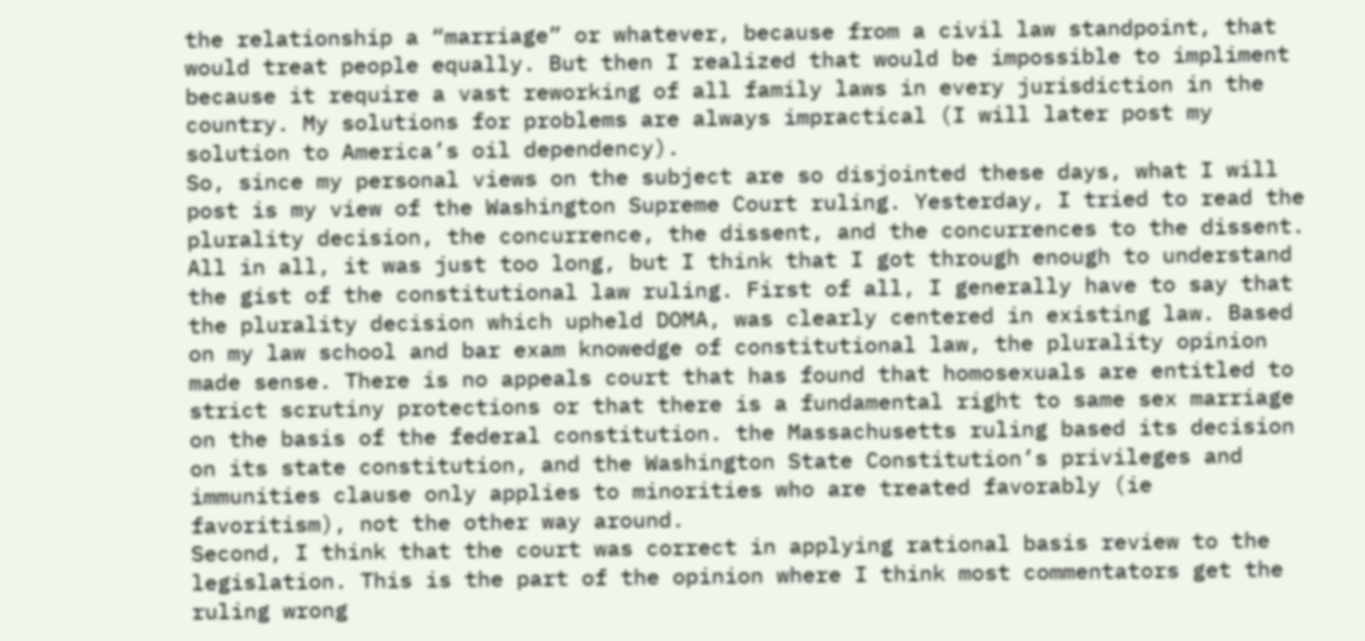the relationship a “marriage” or whatever, because from a civil law standpoint, that would treat people equally. But then I realized that would be impossible to impliment because it require a vast reworking of all family laws in every jurisdiction in the country. My solutions for problems are always impractical (I will later post my solution to America’s oil dependency).
So, since my personal views on the subject are so disjointed these days, what I will post is my view of the Washington Supreme Court ruling. Yesterday, I tried to read the plurality decision, the concurrence, the dissent, and the concurrences to the dissent. All in all, it was just too long, but I think that I got through enough to understand the gist of the constitutional law ruling. First of all, I generally have to say that the plurality decision which upheld DOMA, was clearly centered in existing law. Based on my law school and bar exam knowedge of constitutional law, the plurality opinion made sense. There is no appeals court that has found that homosexuals are entitled to strict scrutiny protections or that there is a fundamental right to same sex marriage on the basis of the federal constitution. the Massachusetts ruling based its decision on its state constitution, and the Washington State Constitution’s privileges and immunities clause only applies to minorities who are treated favorably (ie favoritism), not the other way around.
Second, I think that the court was correct in applying rational basis review to the legislation. This is the part of the opinion where I think most commentators get the ruling wrong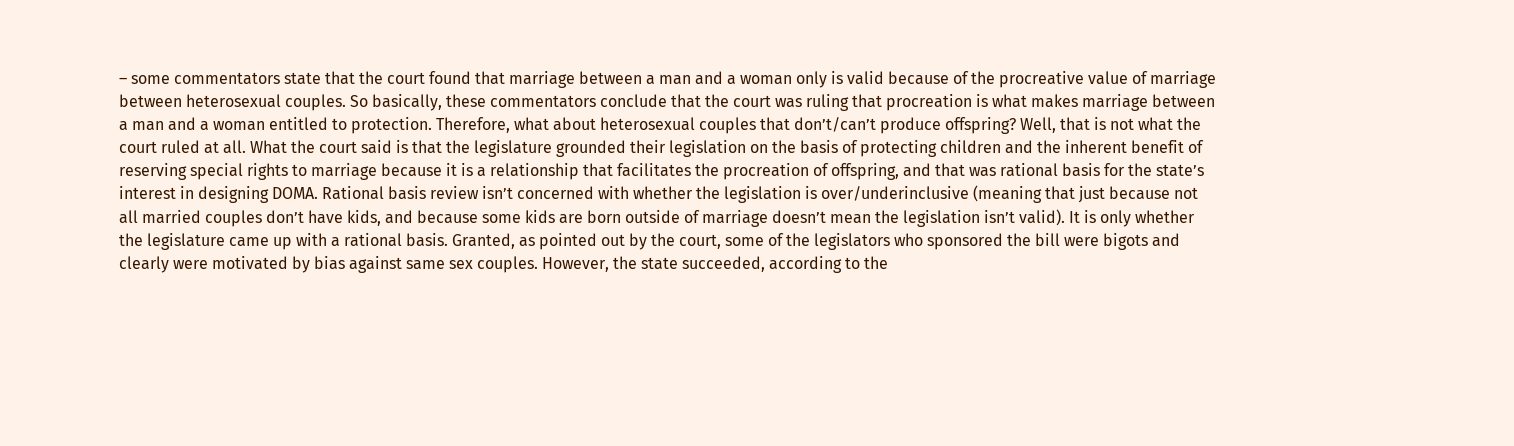– some commentators state that the court found that marriage between a man and a woman only is valid because of the procreative value of marriage between heterosexual couples. So basically, these commentators conclude that the court was ruling that procreation is what makes marriage between a man and a woman entitled to protection. Therefore, what about heterosexual couples that don’t/can’t produce offspring? Well, that is not what the court ruled at all. What the court said is that the legislature grounded their legislation on the basis of protecting children and the inherent benefit of reserving special rights to marriage because it is a relationship that facilitates the procreation of offspring, and that was rational basis for the state’s interest in designing DOMA. Rational basis review isn’t concerned with whether the legislation is over/underinclusive (meaning that just because not all married couples don’t have kids, and because some kids are born outside of marriage doesn’t mean the legislation isn’t valid). It is only whether the legislature came up with a rational basis. Granted, as pointed out by the court, some of the legislators who sponsored the bill were bigots and clearly were motivated by bias against same sex couples. However, the state succeeded, according to the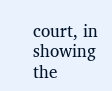court, in showing the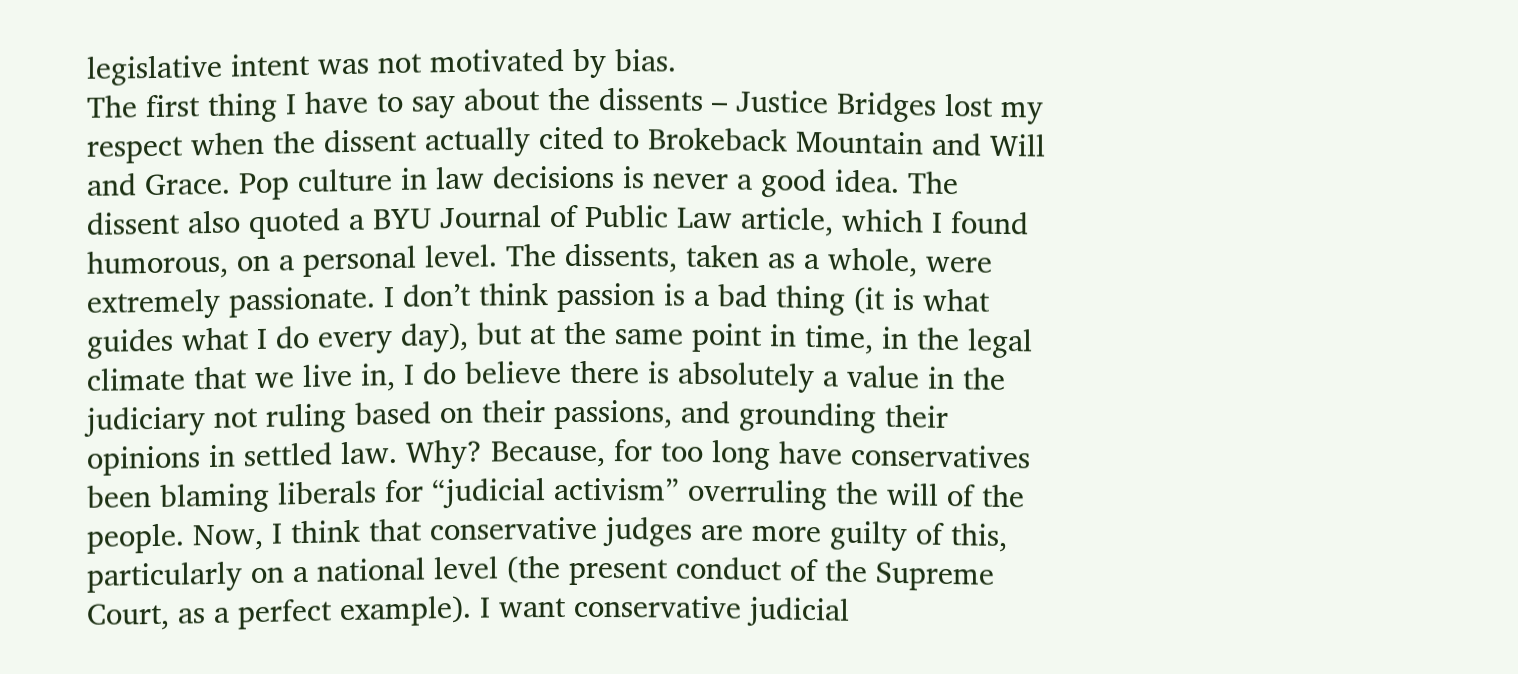legislative intent was not motivated by bias.
The first thing I have to say about the dissents – Justice Bridges lost my respect when the dissent actually cited to Brokeback Mountain and Will and Grace. Pop culture in law decisions is never a good idea. The dissent also quoted a BYU Journal of Public Law article, which I found humorous, on a personal level. The dissents, taken as a whole, were extremely passionate. I don’t think passion is a bad thing (it is what guides what I do every day), but at the same point in time, in the legal climate that we live in, I do believe there is absolutely a value in the judiciary not ruling based on their passions, and grounding their opinions in settled law. Why? Because, for too long have conservatives been blaming liberals for “judicial activism” overruling the will of the people. Now, I think that conservative judges are more guilty of this, particularly on a national level (the present conduct of the Supreme Court, as a perfect example). I want conservative judicial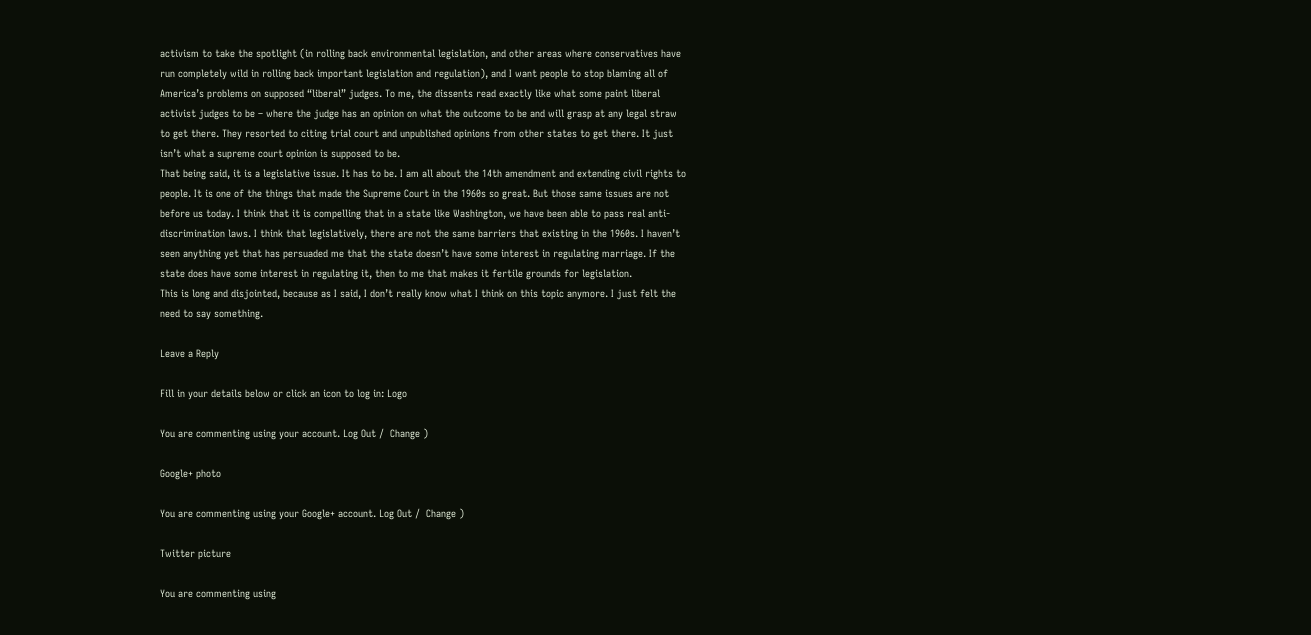activism to take the spotlight (in rolling back environmental legislation, and other areas where conservatives have run completely wild in rolling back important legislation and regulation), and I want people to stop blaming all of America’s problems on supposed “liberal” judges. To me, the dissents read exactly like what some paint liberal activist judges to be – where the judge has an opinion on what the outcome to be and will grasp at any legal straw to get there. They resorted to citing trial court and unpublished opinions from other states to get there. It just isn’t what a supreme court opinion is supposed to be.
That being said, it is a legislative issue. It has to be. I am all about the 14th amendment and extending civil rights to people. It is one of the things that made the Supreme Court in the 1960s so great. But those same issues are not before us today. I think that it is compelling that in a state like Washington, we have been able to pass real anti-discrimination laws. I think that legislatively, there are not the same barriers that existing in the 1960s. I haven’t seen anything yet that has persuaded me that the state doesn’t have some interest in regulating marriage. If the state does have some interest in regulating it, then to me that makes it fertile grounds for legislation.
This is long and disjointed, because as I said, I don’t really know what I think on this topic anymore. I just felt the need to say something.

Leave a Reply

Fill in your details below or click an icon to log in: Logo

You are commenting using your account. Log Out /  Change )

Google+ photo

You are commenting using your Google+ account. Log Out /  Change )

Twitter picture

You are commenting using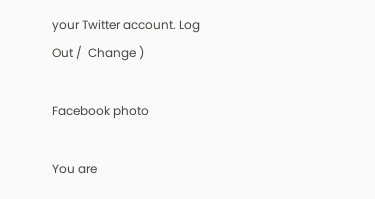your Twitter account. Log Out /  Change )

Facebook photo

You are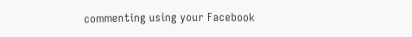commenting using your Facebook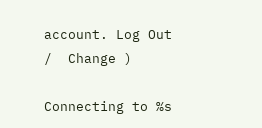account. Log Out /  Change )

Connecting to %s